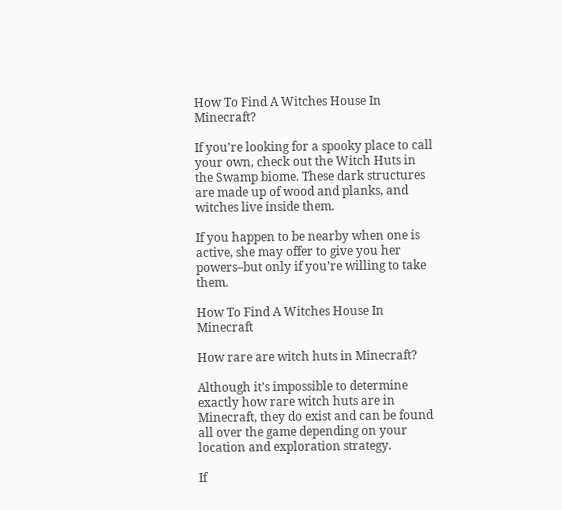How To Find A Witches House In Minecraft?

If you’re looking for a spooky place to call your own, check out the Witch Huts in the Swamp biome. These dark structures are made up of wood and planks, and witches live inside them.

If you happen to be nearby when one is active, she may offer to give you her powers–but only if you’re willing to take them.

How To Find A Witches House In Minecraft

How rare are witch huts in Minecraft?

Although it’s impossible to determine exactly how rare witch huts are in Minecraft, they do exist and can be found all over the game depending on your location and exploration strategy.

If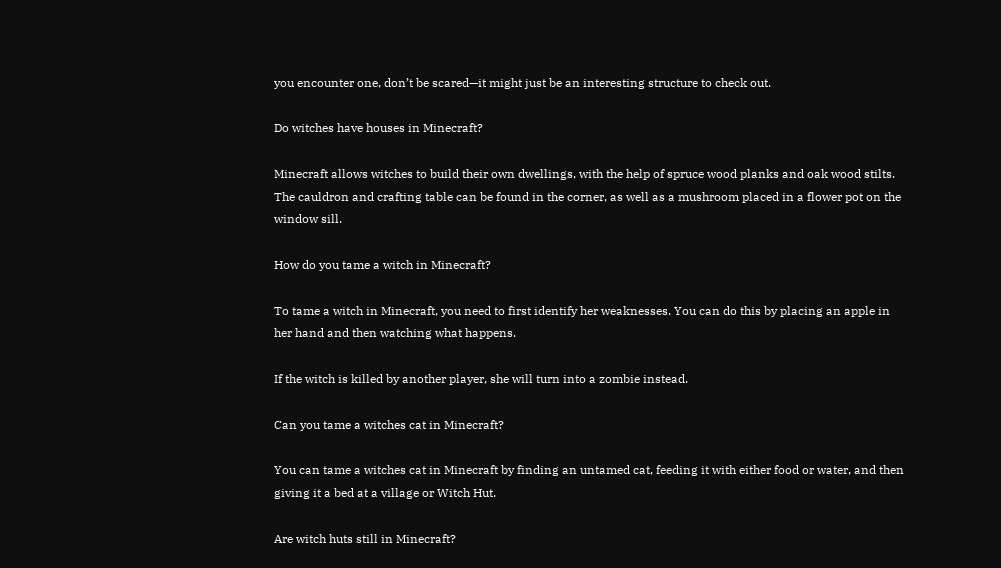you encounter one, don’t be scared—it might just be an interesting structure to check out.

Do witches have houses in Minecraft?

Minecraft allows witches to build their own dwellings, with the help of spruce wood planks and oak wood stilts. The cauldron and crafting table can be found in the corner, as well as a mushroom placed in a flower pot on the window sill.

How do you tame a witch in Minecraft?

To tame a witch in Minecraft, you need to first identify her weaknesses. You can do this by placing an apple in her hand and then watching what happens.

If the witch is killed by another player, she will turn into a zombie instead.

Can you tame a witches cat in Minecraft?

You can tame a witches cat in Minecraft by finding an untamed cat, feeding it with either food or water, and then giving it a bed at a village or Witch Hut.

Are witch huts still in Minecraft?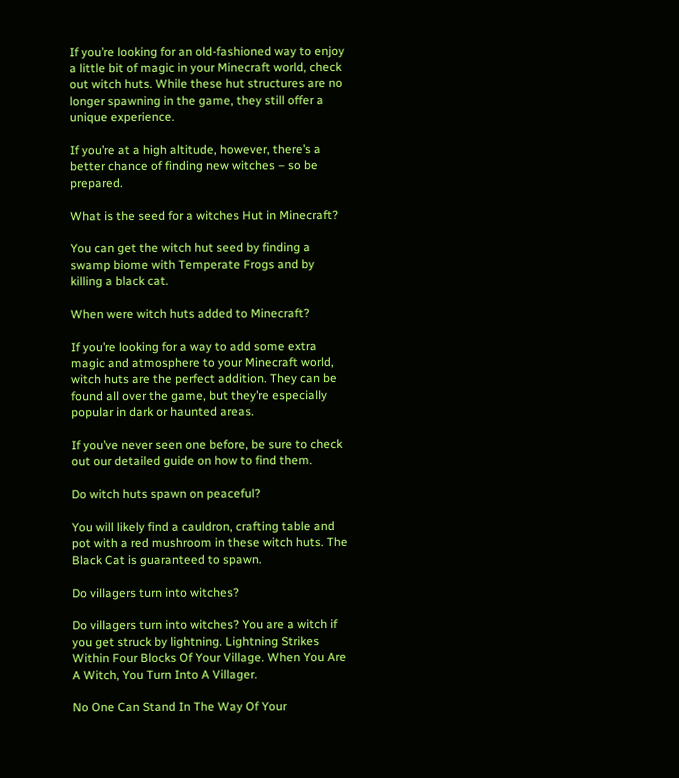If you’re looking for an old-fashioned way to enjoy a little bit of magic in your Minecraft world, check out witch huts. While these hut structures are no longer spawning in the game, they still offer a unique experience.

If you’re at a high altitude, however, there’s a better chance of finding new witches – so be prepared.

What is the seed for a witches Hut in Minecraft?

You can get the witch hut seed by finding a swamp biome with Temperate Frogs and by killing a black cat.

When were witch huts added to Minecraft?

If you’re looking for a way to add some extra magic and atmosphere to your Minecraft world, witch huts are the perfect addition. They can be found all over the game, but they’re especially popular in dark or haunted areas.

If you’ve never seen one before, be sure to check out our detailed guide on how to find them.

Do witch huts spawn on peaceful?

You will likely find a cauldron, crafting table and pot with a red mushroom in these witch huts. The Black Cat is guaranteed to spawn.

Do villagers turn into witches?

Do villagers turn into witches? You are a witch if you get struck by lightning. Lightning Strikes Within Four Blocks Of Your Village. When You Are A Witch, You Turn Into A Villager.

No One Can Stand In The Way Of Your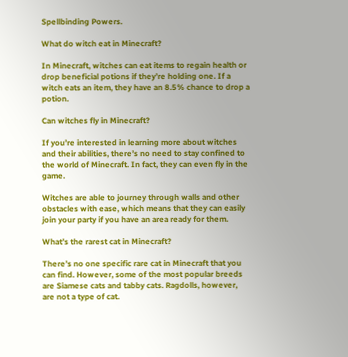Spellbinding Powers.

What do witch eat in Minecraft?

In Minecraft, witches can eat items to regain health or drop beneficial potions if they’re holding one. If a witch eats an item, they have an 8.5% chance to drop a potion.

Can witches fly in Minecraft?

If you’re interested in learning more about witches and their abilities, there’s no need to stay confined to the world of Minecraft. In fact, they can even fly in the game.

Witches are able to journey through walls and other obstacles with ease, which means that they can easily join your party if you have an area ready for them.

What’s the rarest cat in Minecraft?

There’s no one specific rare cat in Minecraft that you can find. However, some of the most popular breeds are Siamese cats and tabby cats. Ragdolls, however, are not a type of cat.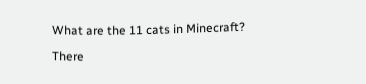What are the 11 cats in Minecraft?

There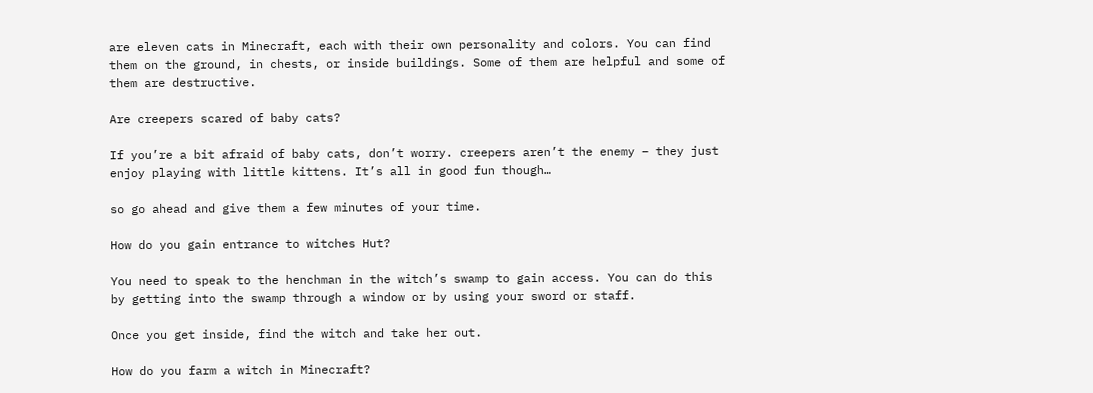are eleven cats in Minecraft, each with their own personality and colors. You can find them on the ground, in chests, or inside buildings. Some of them are helpful and some of them are destructive.

Are creepers scared of baby cats?

If you’re a bit afraid of baby cats, don’t worry. creepers aren’t the enemy – they just enjoy playing with little kittens. It’s all in good fun though…

so go ahead and give them a few minutes of your time.

How do you gain entrance to witches Hut?

You need to speak to the henchman in the witch’s swamp to gain access. You can do this by getting into the swamp through a window or by using your sword or staff.

Once you get inside, find the witch and take her out.

How do you farm a witch in Minecraft?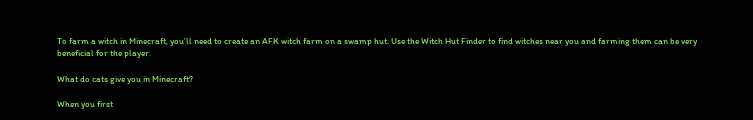To farm a witch in Minecraft, you’ll need to create an AFK witch farm on a swamp hut. Use the Witch Hut Finder to find witches near you and farming them can be very beneficial for the player.

What do cats give you in Minecraft?

When you first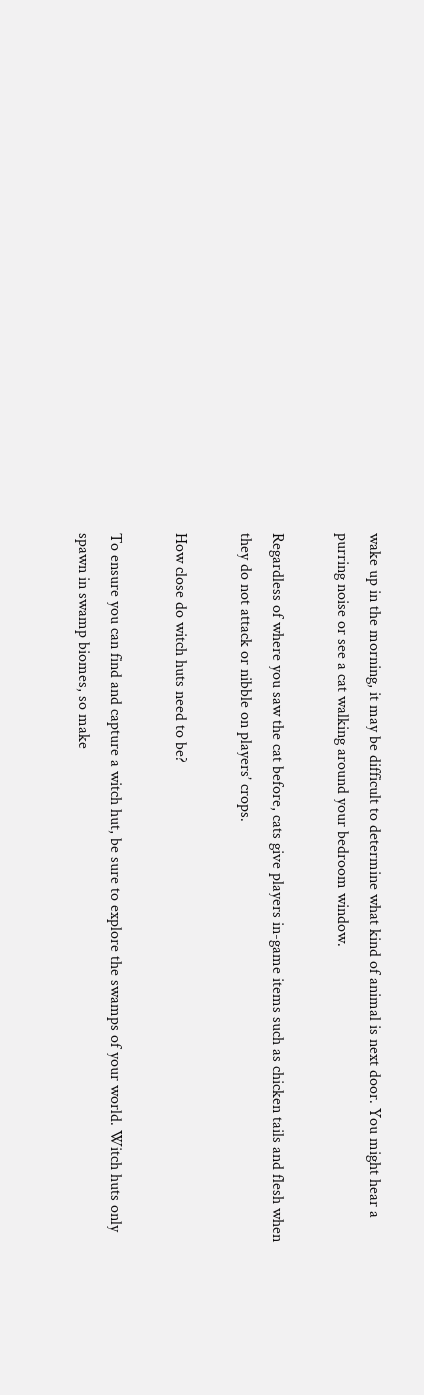wake up in the morning, it may be difficult to determine what kind of animal is next door. You might hear a purring noise or see a cat walking around your bedroom window.

Regardless of where you saw the cat before, cats give players in-game items such as chicken tails and flesh when they do not attack or nibble on players’ crops.

How close do witch huts need to be?

To ensure you can find and capture a witch hut, be sure to explore the swamps of your world. Witch huts only spawn in swamp biomes, so make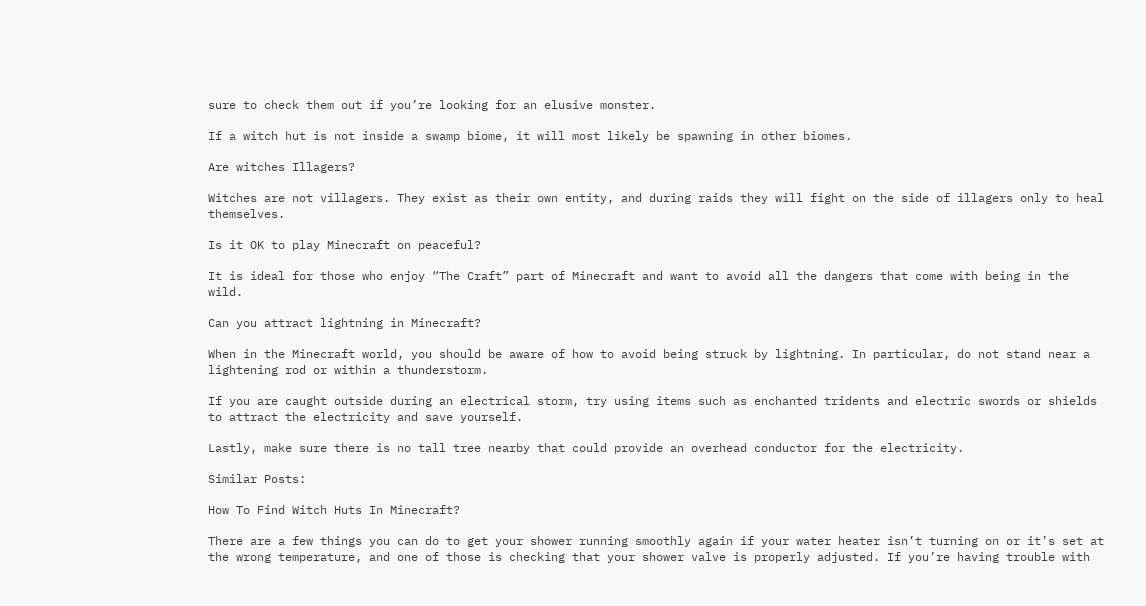sure to check them out if you’re looking for an elusive monster.

If a witch hut is not inside a swamp biome, it will most likely be spawning in other biomes.

Are witches Illagers?

Witches are not villagers. They exist as their own entity, and during raids they will fight on the side of illagers only to heal themselves.

Is it OK to play Minecraft on peaceful?

It is ideal for those who enjoy “The Craft” part of Minecraft and want to avoid all the dangers that come with being in the wild.

Can you attract lightning in Minecraft?

When in the Minecraft world, you should be aware of how to avoid being struck by lightning. In particular, do not stand near a lightening rod or within a thunderstorm.

If you are caught outside during an electrical storm, try using items such as enchanted tridents and electric swords or shields to attract the electricity and save yourself.

Lastly, make sure there is no tall tree nearby that could provide an overhead conductor for the electricity.

Similar Posts:

How To Find Witch Huts In Minecraft?

There are a few things you can do to get your shower running smoothly again if your water heater isn’t turning on or it’s set at the wrong temperature, and one of those is checking that your shower valve is properly adjusted. If you’re having trouble with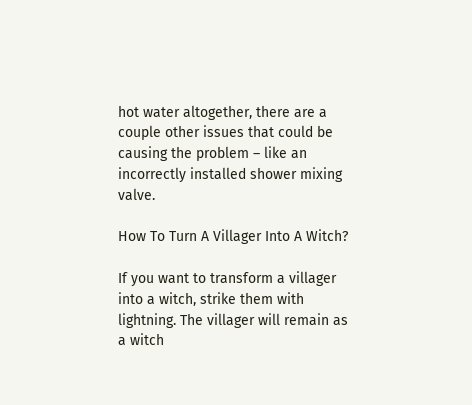hot water altogether, there are a couple other issues that could be causing the problem – like an incorrectly installed shower mixing valve.

How To Turn A Villager Into A Witch?

If you want to transform a villager into a witch, strike them with lightning. The villager will remain as a witch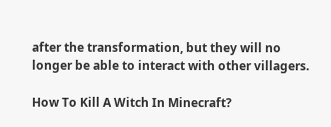after the transformation, but they will no longer be able to interact with other villagers.

How To Kill A Witch In Minecraft?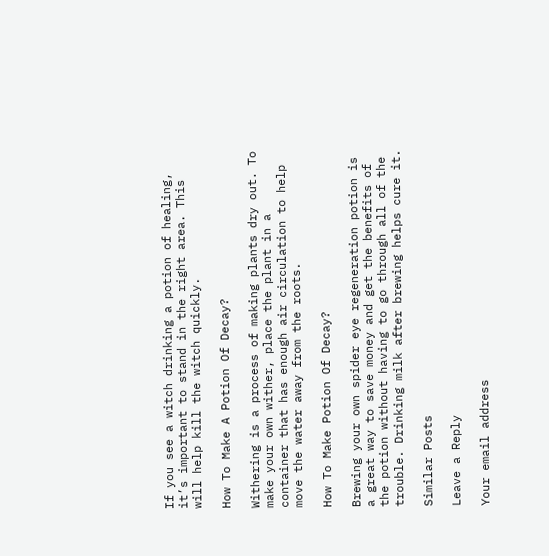If you see a witch drinking a potion of healing, it’s important to stand in the right area. This will help kill the witch quickly.

How To Make A Potion Of Decay?

Withering is a process of making plants dry out. To make your own wither, place the plant in a container that has enough air circulation to help move the water away from the roots.

How To Make Potion Of Decay?

Brewing your own spider eye regeneration potion is a great way to save money and get the benefits of the potion without having to go through all of the trouble. Drinking milk after brewing helps cure it.

Similar Posts

Leave a Reply

Your email address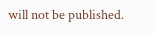will not be published.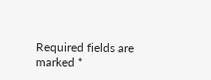Required fields are marked *